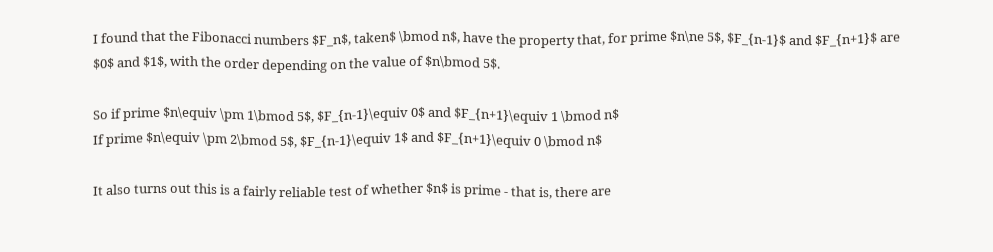I found that the Fibonacci numbers $F_n$, taken$ \bmod n$, have the property that, for prime $n\ne 5$, $F_{n-1}$ and $F_{n+1}$ are $0$ and $1$, with the order depending on the value of $n\bmod 5$.

So if prime $n\equiv \pm 1\bmod 5$, $F_{n-1}\equiv 0$ and $F_{n+1}\equiv 1 \bmod n$
If prime $n\equiv \pm 2\bmod 5$, $F_{n-1}\equiv 1$ and $F_{n+1}\equiv 0 \bmod n$

It also turns out this is a fairly reliable test of whether $n$ is prime - that is, there are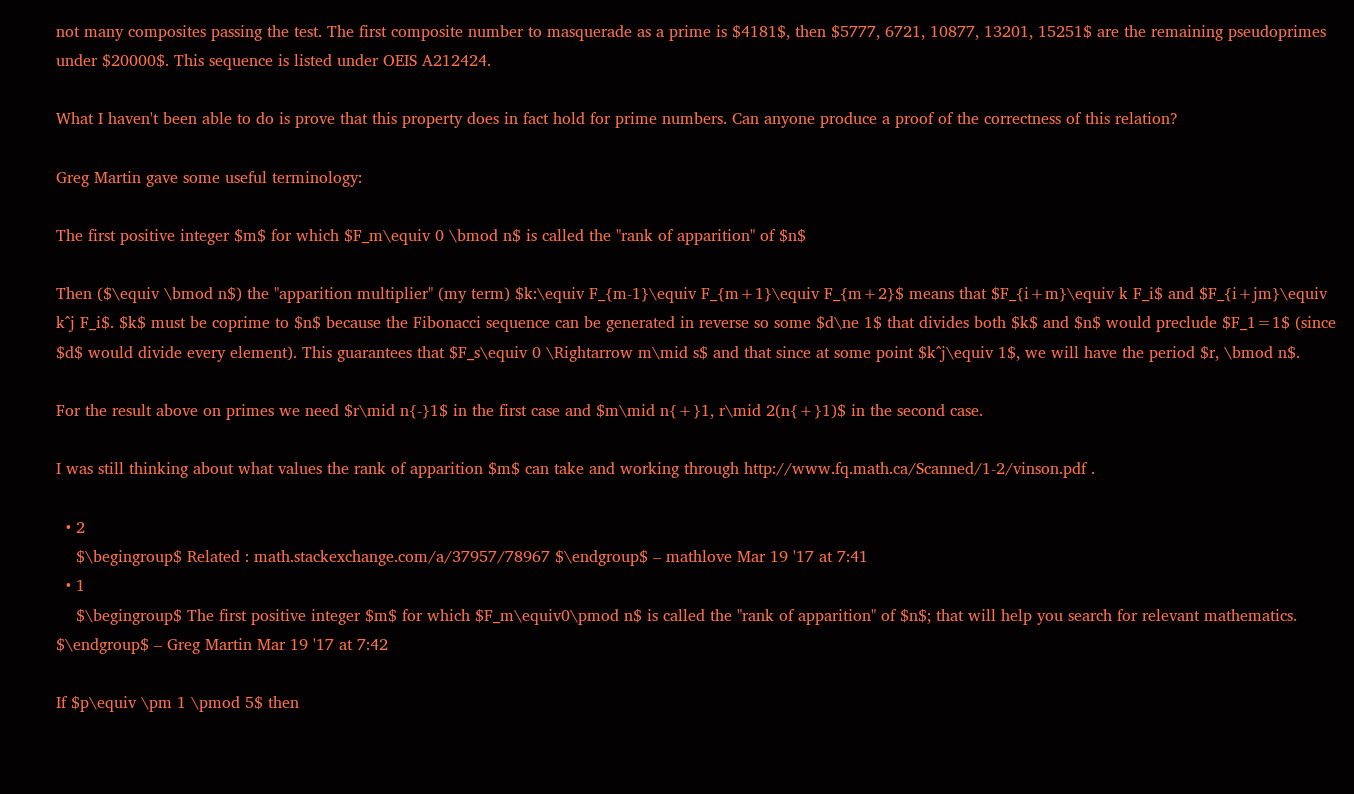not many composites passing the test. The first composite number to masquerade as a prime is $4181$, then $5777, 6721, 10877, 13201, 15251$ are the remaining pseudoprimes under $20000$. This sequence is listed under OEIS A212424.

What I haven't been able to do is prove that this property does in fact hold for prime numbers. Can anyone produce a proof of the correctness of this relation?

Greg Martin gave some useful terminology:

The first positive integer $m$ for which $F_m\equiv 0 \bmod n$ is called the "rank of apparition" of $n$

Then ($\equiv \bmod n$) the "apparition multiplier" (my term) $k:\equiv F_{m-1}\equiv F_{m+1}\equiv F_{m+2}$ means that $F_{i+m}\equiv k F_i$ and $F_{i+jm}\equiv k^j F_i$. $k$ must be coprime to $n$ because the Fibonacci sequence can be generated in reverse so some $d\ne 1$ that divides both $k$ and $n$ would preclude $F_1=1$ (since $d$ would divide every element). This guarantees that $F_s\equiv 0 \Rightarrow m\mid s$ and that since at some point $k^j\equiv 1$, we will have the period $r, \bmod n$.

For the result above on primes we need $r\mid n{-}1$ in the first case and $m\mid n{+}1, r\mid 2(n{+}1)$ in the second case.

I was still thinking about what values the rank of apparition $m$ can take and working through http://www.fq.math.ca/Scanned/1-2/vinson.pdf .

  • 2
    $\begingroup$ Related : math.stackexchange.com/a/37957/78967 $\endgroup$ – mathlove Mar 19 '17 at 7:41
  • 1
    $\begingroup$ The first positive integer $m$ for which $F_m\equiv0\pmod n$ is called the "rank of apparition" of $n$; that will help you search for relevant mathematics. $\endgroup$ – Greg Martin Mar 19 '17 at 7:42

If $p\equiv \pm 1 \pmod 5$ then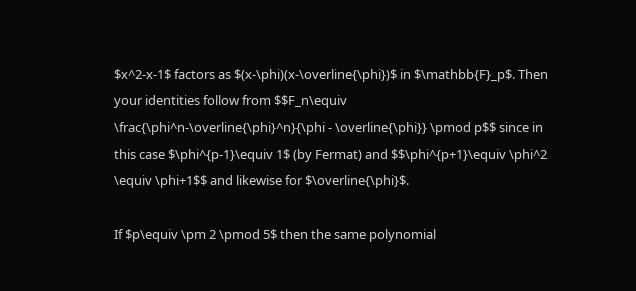$x^2-x-1$ factors as $(x-\phi)(x-\overline{\phi})$ in $\mathbb{F}_p$. Then your identities follow from $$F_n\equiv \frac{\phi^n-\overline{\phi}^n}{\phi - \overline{\phi}} \pmod p$$ since in this case $\phi^{p-1}\equiv 1$ (by Fermat) and $$\phi^{p+1}\equiv \phi^2 \equiv \phi+1$$ and likewise for $\overline{\phi}$.

If $p\equiv \pm 2 \pmod 5$ then the same polynomial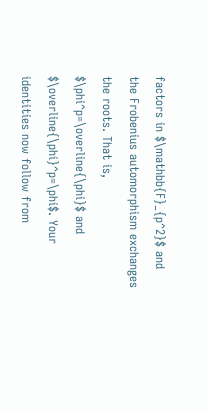factors in $\mathbb{F}_{p^2}$ and the Frobenius automorphism exchanges the roots. That is, $\phi^p=\overline{\phi}$ and $\overline{\phi}^p=\phi$. Your identities now follow from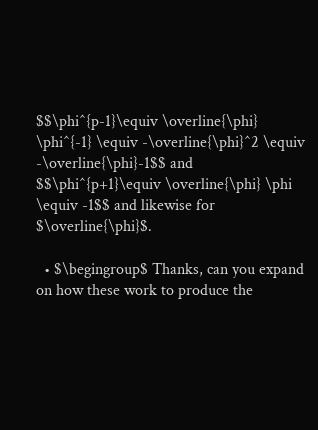$$\phi^{p-1}\equiv \overline{\phi} \phi^{-1} \equiv -\overline{\phi}^2 \equiv -\overline{\phi}-1$$ and $$\phi^{p+1}\equiv \overline{\phi} \phi \equiv -1$$ and likewise for $\overline{\phi}$.

  • $\begingroup$ Thanks, can you expand on how these work to produce the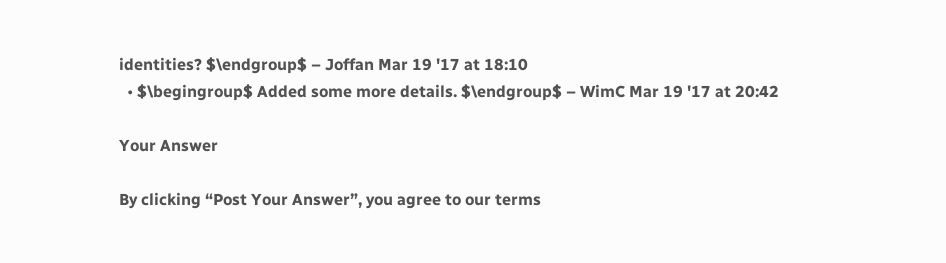identities? $\endgroup$ – Joffan Mar 19 '17 at 18:10
  • $\begingroup$ Added some more details. $\endgroup$ – WimC Mar 19 '17 at 20:42

Your Answer

By clicking “Post Your Answer”, you agree to our terms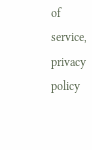of service, privacy policy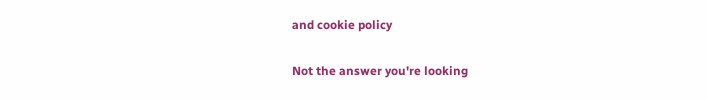and cookie policy

Not the answer you're looking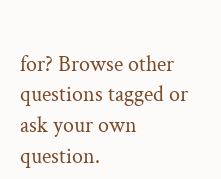for? Browse other questions tagged or ask your own question.